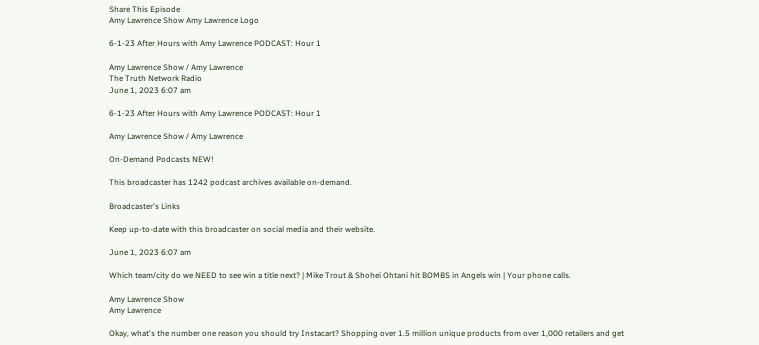Share This Episode
Amy Lawrence Show Amy Lawrence Logo

6-1-23 After Hours with Amy Lawrence PODCAST: Hour 1

Amy Lawrence Show / Amy Lawrence
The Truth Network Radio
June 1, 2023 6:07 am

6-1-23 After Hours with Amy Lawrence PODCAST: Hour 1

Amy Lawrence Show / Amy Lawrence

On-Demand Podcasts NEW!

This broadcaster has 1242 podcast archives available on-demand.

Broadcaster's Links

Keep up-to-date with this broadcaster on social media and their website.

June 1, 2023 6:07 am

Which team/city do we NEED to see win a title next? | Mike Trout & Shohei Ohtani hit BOMBS in Angels win | Your phone calls.

Amy Lawrence Show
Amy Lawrence

Okay, what's the number one reason you should try Instacart? Shopping over 1.5 million unique products from over 1,000 retailers and get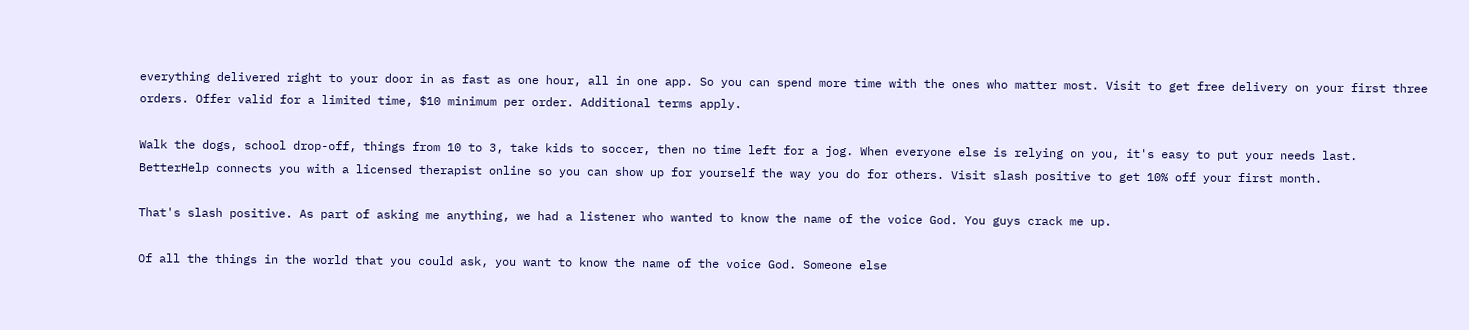everything delivered right to your door in as fast as one hour, all in one app. So you can spend more time with the ones who matter most. Visit to get free delivery on your first three orders. Offer valid for a limited time, $10 minimum per order. Additional terms apply.

Walk the dogs, school drop-off, things from 10 to 3, take kids to soccer, then no time left for a jog. When everyone else is relying on you, it's easy to put your needs last. BetterHelp connects you with a licensed therapist online so you can show up for yourself the way you do for others. Visit slash positive to get 10% off your first month.

That's slash positive. As part of asking me anything, we had a listener who wanted to know the name of the voice God. You guys crack me up.

Of all the things in the world that you could ask, you want to know the name of the voice God. Someone else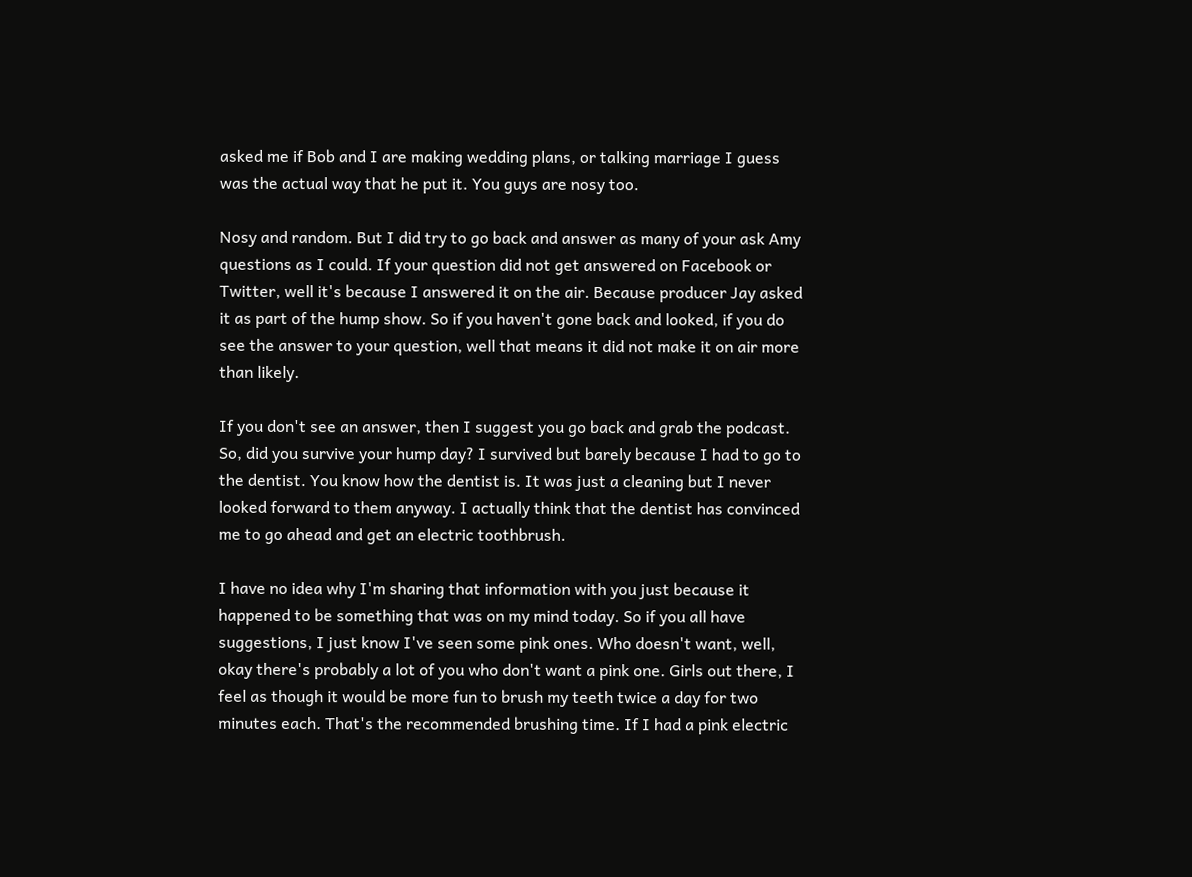asked me if Bob and I are making wedding plans, or talking marriage I guess was the actual way that he put it. You guys are nosy too.

Nosy and random. But I did try to go back and answer as many of your ask Amy questions as I could. If your question did not get answered on Facebook or Twitter, well it's because I answered it on the air. Because producer Jay asked it as part of the hump show. So if you haven't gone back and looked, if you do see the answer to your question, well that means it did not make it on air more than likely.

If you don't see an answer, then I suggest you go back and grab the podcast. So, did you survive your hump day? I survived but barely because I had to go to the dentist. You know how the dentist is. It was just a cleaning but I never looked forward to them anyway. I actually think that the dentist has convinced me to go ahead and get an electric toothbrush.

I have no idea why I'm sharing that information with you just because it happened to be something that was on my mind today. So if you all have suggestions, I just know I've seen some pink ones. Who doesn't want, well, okay there's probably a lot of you who don't want a pink one. Girls out there, I feel as though it would be more fun to brush my teeth twice a day for two minutes each. That's the recommended brushing time. If I had a pink electric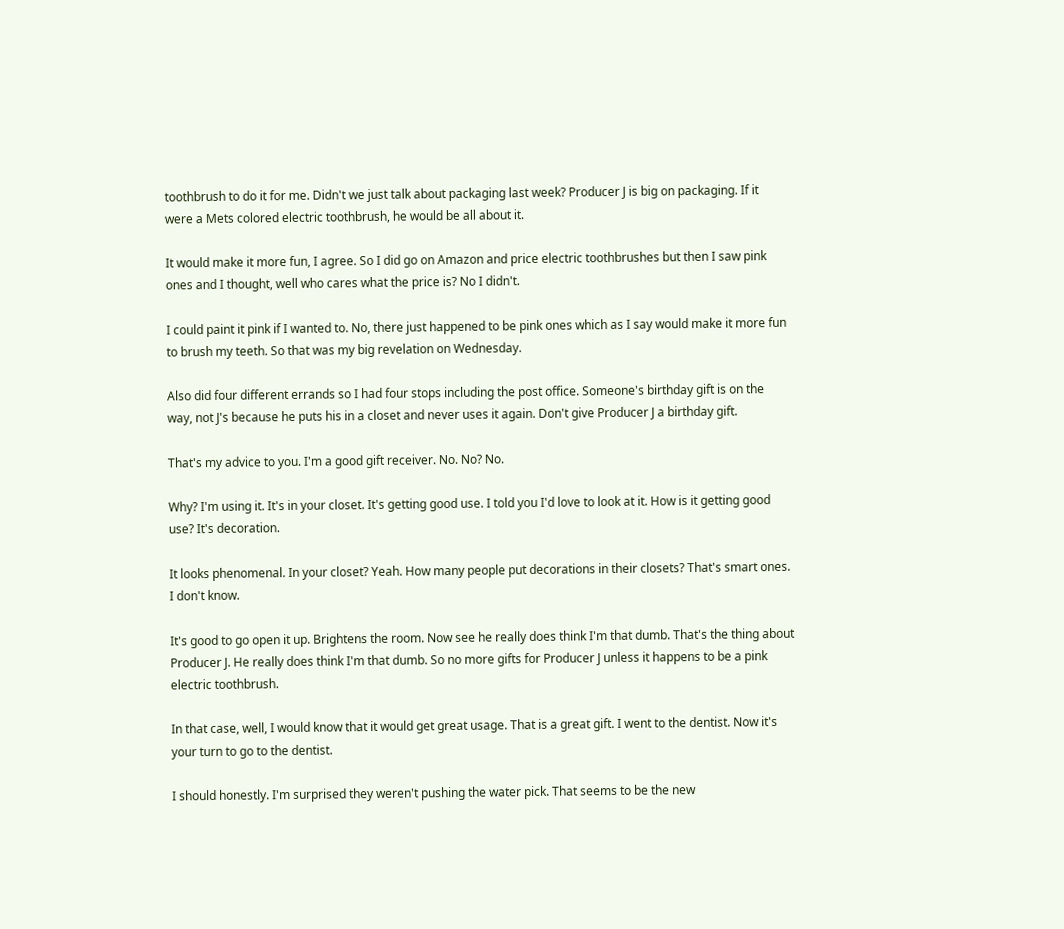toothbrush to do it for me. Didn't we just talk about packaging last week? Producer J is big on packaging. If it were a Mets colored electric toothbrush, he would be all about it.

It would make it more fun, I agree. So I did go on Amazon and price electric toothbrushes but then I saw pink ones and I thought, well who cares what the price is? No I didn't.

I could paint it pink if I wanted to. No, there just happened to be pink ones which as I say would make it more fun to brush my teeth. So that was my big revelation on Wednesday.

Also did four different errands so I had four stops including the post office. Someone's birthday gift is on the way, not J's because he puts his in a closet and never uses it again. Don't give Producer J a birthday gift.

That's my advice to you. I'm a good gift receiver. No. No? No.

Why? I'm using it. It's in your closet. It's getting good use. I told you I'd love to look at it. How is it getting good use? It's decoration.

It looks phenomenal. In your closet? Yeah. How many people put decorations in their closets? That's smart ones. I don't know.

It's good to go open it up. Brightens the room. Now see he really does think I'm that dumb. That's the thing about Producer J. He really does think I'm that dumb. So no more gifts for Producer J unless it happens to be a pink electric toothbrush.

In that case, well, I would know that it would get great usage. That is a great gift. I went to the dentist. Now it's your turn to go to the dentist.

I should honestly. I'm surprised they weren't pushing the water pick. That seems to be the new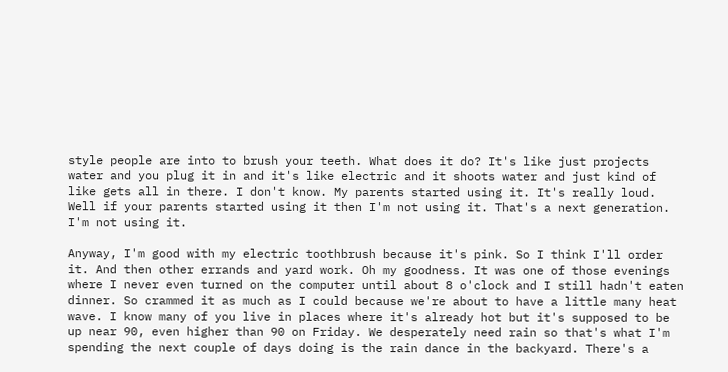style people are into to brush your teeth. What does it do? It's like just projects water and you plug it in and it's like electric and it shoots water and just kind of like gets all in there. I don't know. My parents started using it. It's really loud. Well if your parents started using it then I'm not using it. That's a next generation. I'm not using it.

Anyway, I'm good with my electric toothbrush because it's pink. So I think I'll order it. And then other errands and yard work. Oh my goodness. It was one of those evenings where I never even turned on the computer until about 8 o'clock and I still hadn't eaten dinner. So crammed it as much as I could because we're about to have a little many heat wave. I know many of you live in places where it's already hot but it's supposed to be up near 90, even higher than 90 on Friday. We desperately need rain so that's what I'm spending the next couple of days doing is the rain dance in the backyard. There's a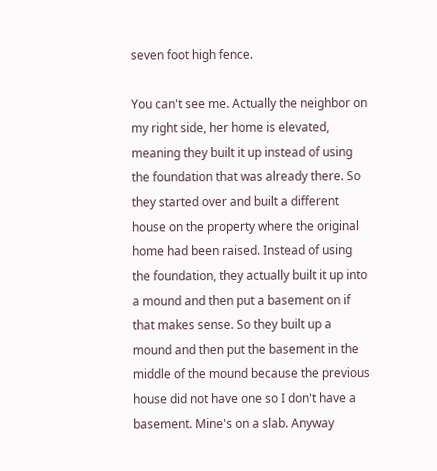seven foot high fence.

You can't see me. Actually the neighbor on my right side, her home is elevated, meaning they built it up instead of using the foundation that was already there. So they started over and built a different house on the property where the original home had been raised. Instead of using the foundation, they actually built it up into a mound and then put a basement on if that makes sense. So they built up a mound and then put the basement in the middle of the mound because the previous house did not have one so I don't have a basement. Mine's on a slab. Anyway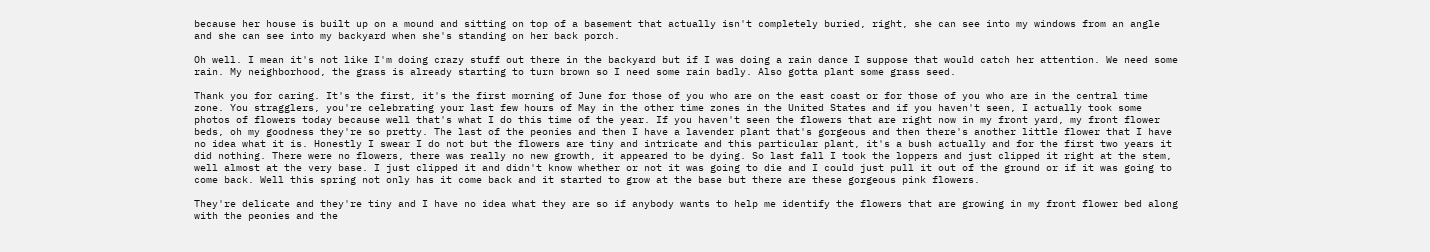because her house is built up on a mound and sitting on top of a basement that actually isn't completely buried, right, she can see into my windows from an angle and she can see into my backyard when she's standing on her back porch.

Oh well. I mean it's not like I'm doing crazy stuff out there in the backyard but if I was doing a rain dance I suppose that would catch her attention. We need some rain. My neighborhood, the grass is already starting to turn brown so I need some rain badly. Also gotta plant some grass seed.

Thank you for caring. It's the first, it's the first morning of June for those of you who are on the east coast or for those of you who are in the central time zone. You stragglers, you're celebrating your last few hours of May in the other time zones in the United States and if you haven't seen, I actually took some photos of flowers today because well that's what I do this time of the year. If you haven't seen the flowers that are right now in my front yard, my front flower beds, oh my goodness they're so pretty. The last of the peonies and then I have a lavender plant that's gorgeous and then there's another little flower that I have no idea what it is. Honestly I swear I do not but the flowers are tiny and intricate and this particular plant, it's a bush actually and for the first two years it did nothing. There were no flowers, there was really no new growth, it appeared to be dying. So last fall I took the loppers and just clipped it right at the stem, well almost at the very base. I just clipped it and didn't know whether or not it was going to die and I could just pull it out of the ground or if it was going to come back. Well this spring not only has it come back and it started to grow at the base but there are these gorgeous pink flowers.

They're delicate and they're tiny and I have no idea what they are so if anybody wants to help me identify the flowers that are growing in my front flower bed along with the peonies and the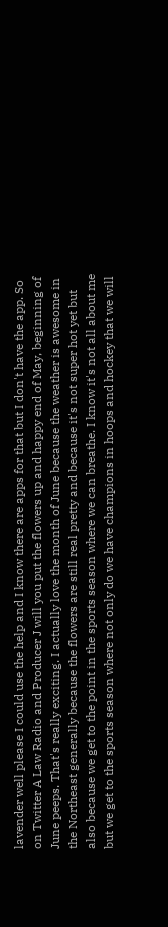lavender well please I could use the help and I know there are apps for that but I don't have the app. So on Twitter A Law Radio and Producer J will you put the flowers up and happy end of May, beginning of June peeps. That's really exciting. I actually love the month of June because the weather is awesome in the Northeast generally because the flowers are still real pretty and because it's not super hot yet but also because we get to the point in the sports season where we can breathe. I know it's not all about me but we get to the sports season where not only do we have champions in hoops and hockey that we will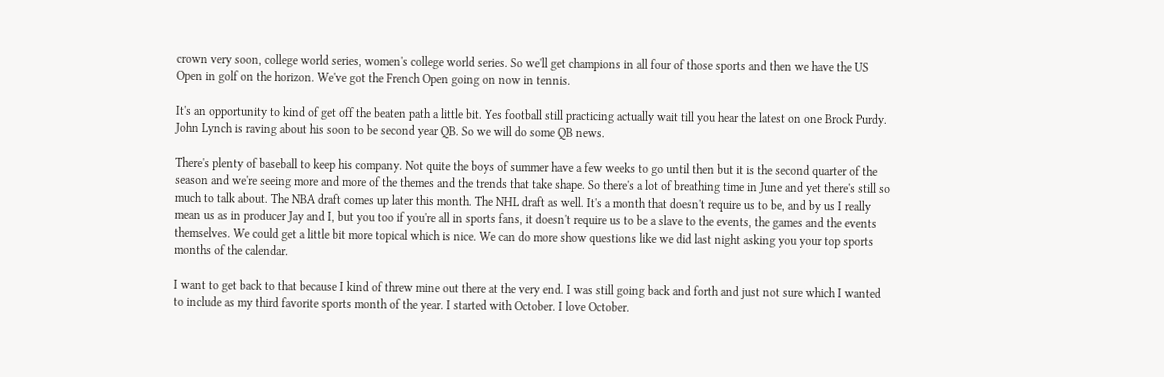crown very soon, college world series, women's college world series. So we'll get champions in all four of those sports and then we have the US Open in golf on the horizon. We've got the French Open going on now in tennis.

It's an opportunity to kind of get off the beaten path a little bit. Yes football still practicing actually wait till you hear the latest on one Brock Purdy. John Lynch is raving about his soon to be second year QB. So we will do some QB news.

There's plenty of baseball to keep his company. Not quite the boys of summer have a few weeks to go until then but it is the second quarter of the season and we're seeing more and more of the themes and the trends that take shape. So there's a lot of breathing time in June and yet there's still so much to talk about. The NBA draft comes up later this month. The NHL draft as well. It's a month that doesn't require us to be, and by us I really mean us as in producer Jay and I, but you too if you're all in sports fans, it doesn't require us to be a slave to the events, the games and the events themselves. We could get a little bit more topical which is nice. We can do more show questions like we did last night asking you your top sports months of the calendar.

I want to get back to that because I kind of threw mine out there at the very end. I was still going back and forth and just not sure which I wanted to include as my third favorite sports month of the year. I started with October. I love October.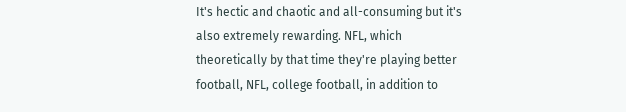It's hectic and chaotic and all-consuming but it's also extremely rewarding. NFL, which theoretically by that time they're playing better football, NFL, college football, in addition to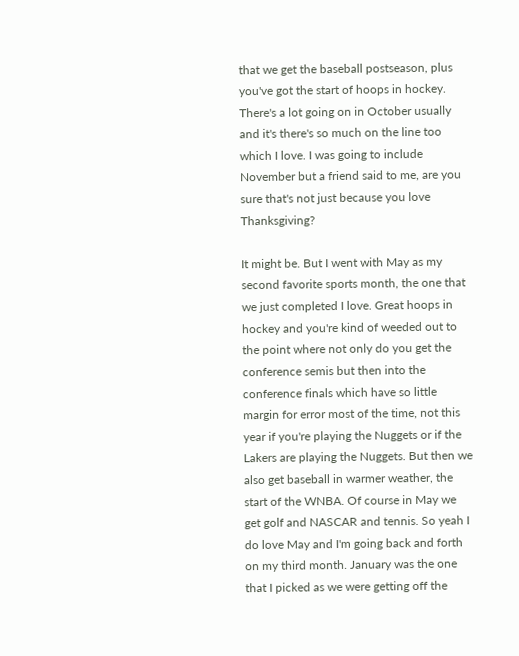that we get the baseball postseason, plus you've got the start of hoops in hockey. There's a lot going on in October usually and it's there's so much on the line too which I love. I was going to include November but a friend said to me, are you sure that's not just because you love Thanksgiving?

It might be. But I went with May as my second favorite sports month, the one that we just completed I love. Great hoops in hockey and you're kind of weeded out to the point where not only do you get the conference semis but then into the conference finals which have so little margin for error most of the time, not this year if you're playing the Nuggets or if the Lakers are playing the Nuggets. But then we also get baseball in warmer weather, the start of the WNBA. Of course in May we get golf and NASCAR and tennis. So yeah I do love May and I'm going back and forth on my third month. January was the one that I picked as we were getting off the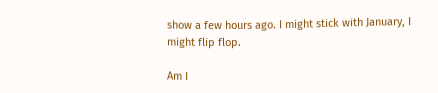show a few hours ago. I might stick with January, I might flip flop.

Am I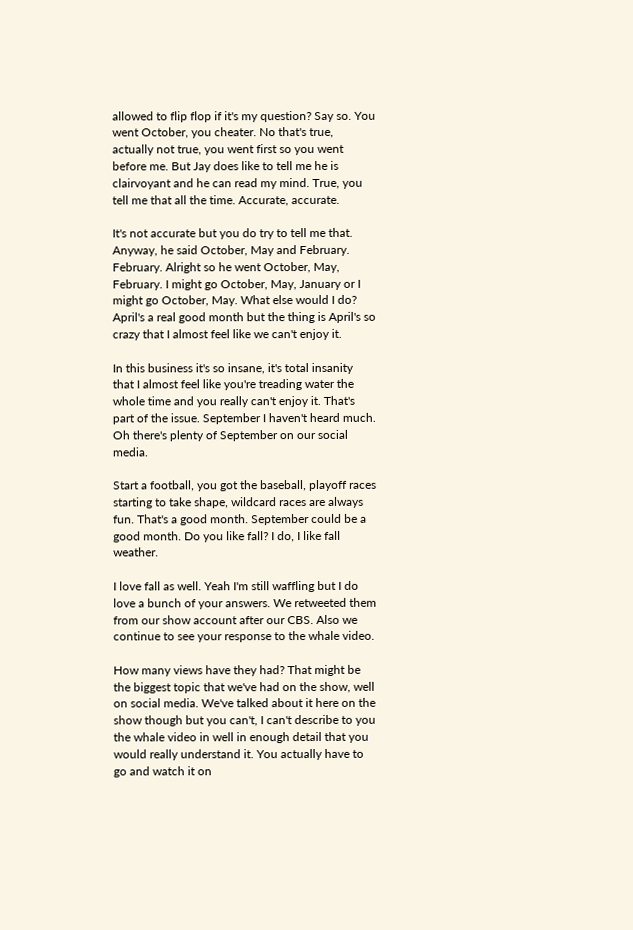allowed to flip flop if it's my question? Say so. You went October, you cheater. No that's true, actually not true, you went first so you went before me. But Jay does like to tell me he is clairvoyant and he can read my mind. True, you tell me that all the time. Accurate, accurate.

It's not accurate but you do try to tell me that. Anyway, he said October, May and February. February. Alright so he went October, May, February. I might go October, May, January or I might go October, May. What else would I do? April's a real good month but the thing is April's so crazy that I almost feel like we can't enjoy it.

In this business it's so insane, it's total insanity that I almost feel like you're treading water the whole time and you really can't enjoy it. That's part of the issue. September I haven't heard much. Oh there's plenty of September on our social media.

Start a football, you got the baseball, playoff races starting to take shape, wildcard races are always fun. That's a good month. September could be a good month. Do you like fall? I do, I like fall weather.

I love fall as well. Yeah I'm still waffling but I do love a bunch of your answers. We retweeted them from our show account after our CBS. Also we continue to see your response to the whale video.

How many views have they had? That might be the biggest topic that we've had on the show, well on social media. We've talked about it here on the show though but you can't, I can't describe to you the whale video in well in enough detail that you would really understand it. You actually have to go and watch it on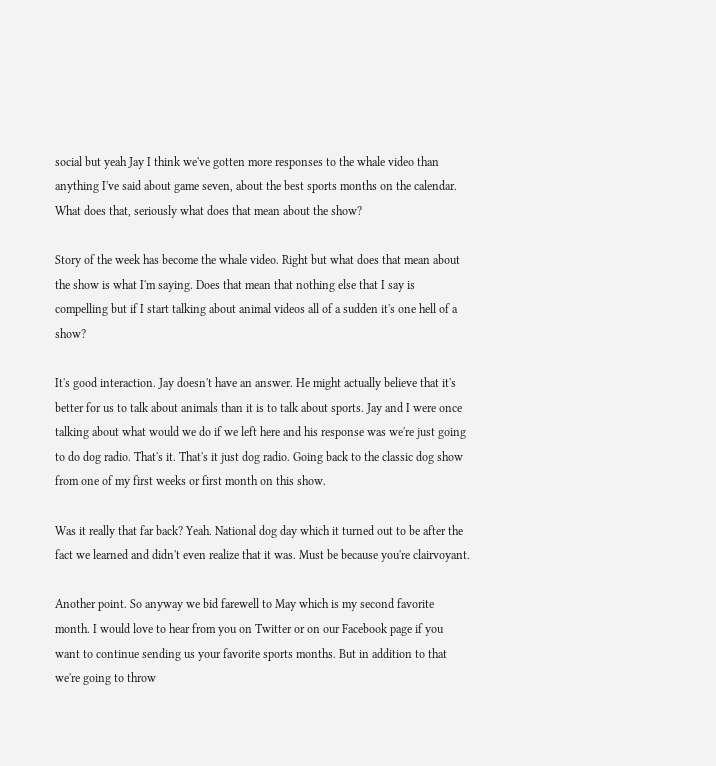social but yeah Jay I think we've gotten more responses to the whale video than anything I've said about game seven, about the best sports months on the calendar. What does that, seriously what does that mean about the show?

Story of the week has become the whale video. Right but what does that mean about the show is what I'm saying. Does that mean that nothing else that I say is compelling but if I start talking about animal videos all of a sudden it's one hell of a show?

It's good interaction. Jay doesn't have an answer. He might actually believe that it's better for us to talk about animals than it is to talk about sports. Jay and I were once talking about what would we do if we left here and his response was we're just going to do dog radio. That's it. That's it just dog radio. Going back to the classic dog show from one of my first weeks or first month on this show.

Was it really that far back? Yeah. National dog day which it turned out to be after the fact we learned and didn't even realize that it was. Must be because you're clairvoyant.

Another point. So anyway we bid farewell to May which is my second favorite month. I would love to hear from you on Twitter or on our Facebook page if you want to continue sending us your favorite sports months. But in addition to that we're going to throw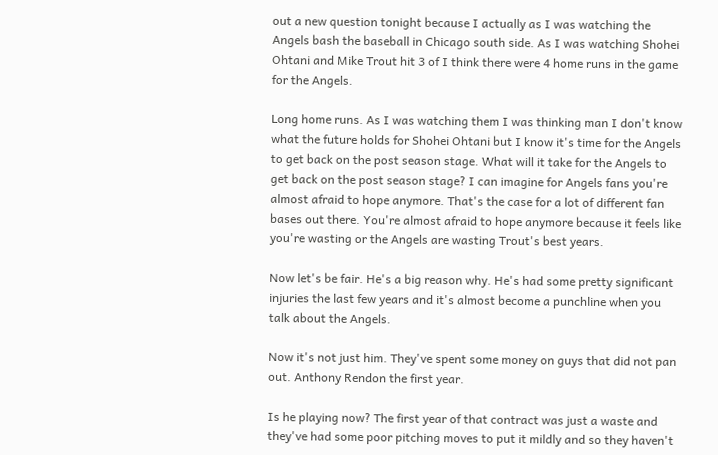out a new question tonight because I actually as I was watching the Angels bash the baseball in Chicago south side. As I was watching Shohei Ohtani and Mike Trout hit 3 of I think there were 4 home runs in the game for the Angels.

Long home runs. As I was watching them I was thinking man I don't know what the future holds for Shohei Ohtani but I know it's time for the Angels to get back on the post season stage. What will it take for the Angels to get back on the post season stage? I can imagine for Angels fans you're almost afraid to hope anymore. That's the case for a lot of different fan bases out there. You're almost afraid to hope anymore because it feels like you're wasting or the Angels are wasting Trout's best years.

Now let's be fair. He's a big reason why. He's had some pretty significant injuries the last few years and it's almost become a punchline when you talk about the Angels.

Now it's not just him. They've spent some money on guys that did not pan out. Anthony Rendon the first year.

Is he playing now? The first year of that contract was just a waste and they've had some poor pitching moves to put it mildly and so they haven't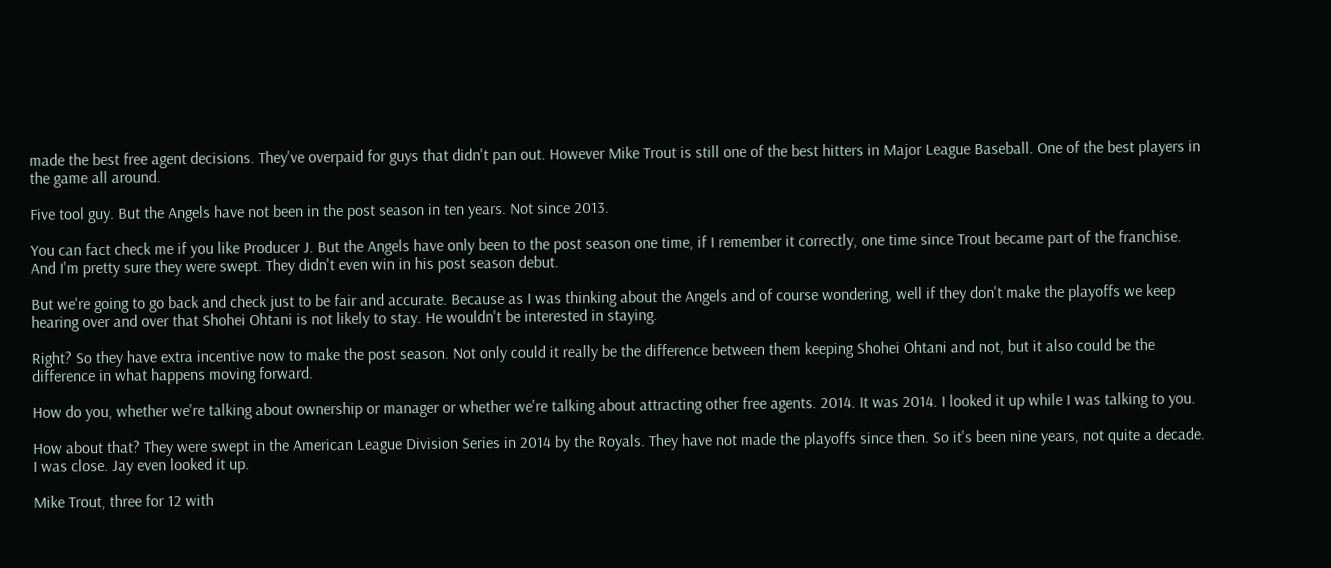made the best free agent decisions. They've overpaid for guys that didn't pan out. However Mike Trout is still one of the best hitters in Major League Baseball. One of the best players in the game all around.

Five tool guy. But the Angels have not been in the post season in ten years. Not since 2013.

You can fact check me if you like Producer J. But the Angels have only been to the post season one time, if I remember it correctly, one time since Trout became part of the franchise. And I'm pretty sure they were swept. They didn't even win in his post season debut.

But we're going to go back and check just to be fair and accurate. Because as I was thinking about the Angels and of course wondering, well if they don't make the playoffs we keep hearing over and over that Shohei Ohtani is not likely to stay. He wouldn't be interested in staying.

Right? So they have extra incentive now to make the post season. Not only could it really be the difference between them keeping Shohei Ohtani and not, but it also could be the difference in what happens moving forward.

How do you, whether we're talking about ownership or manager or whether we're talking about attracting other free agents. 2014. It was 2014. I looked it up while I was talking to you.

How about that? They were swept in the American League Division Series in 2014 by the Royals. They have not made the playoffs since then. So it's been nine years, not quite a decade. I was close. Jay even looked it up.

Mike Trout, three for 12 with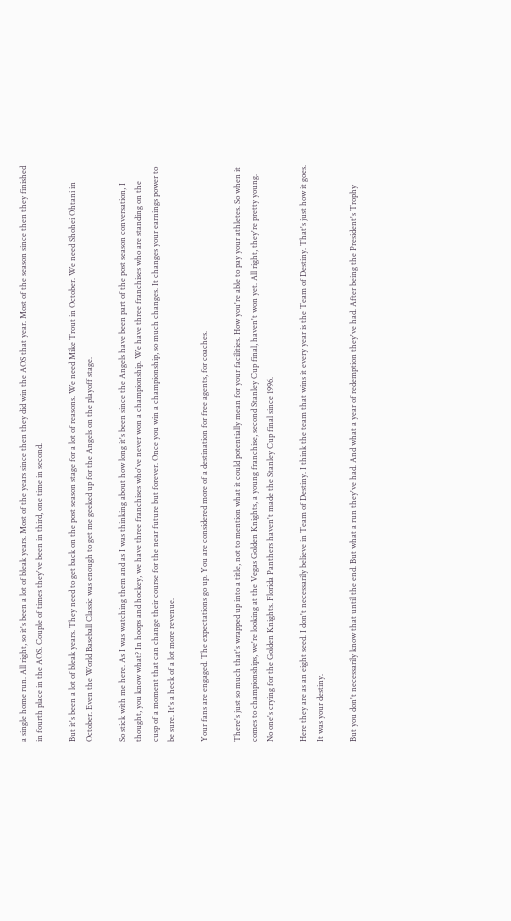a single home run. All right, so it's been a lot of bleak years. Most of the years since then they did win the AOS that year. Most of the season since then they finished in fourth place in the AOS. Couple of times they've been in third, one time in second.

But it's been a lot of bleak years. They need to get back on the post season stage for a lot of reasons. We need Mike Trout in October. We need Shohei Ohtani in October. Even the World Baseball Classic was enough to get me geeked up for the Angels on the playoff stage.

So stick with me here. As I was watching them and as I was thinking about how long it's been since the Angels have been part of the post season conversation, I thought, you know what? In hoops and hockey, we have three franchises who've never won a championship. We have three franchises who are standing on the cusp of a moment that can change their course for the near future but forever. Once you win a championship, so much changes. It changes your earnings power to be sure. It's a heck of a lot more revenue.

Your fans are engaged. The expectations go up. You are considered more of a destination for free agents, for coaches.

There's just so much that's wrapped up into a title, not to mention what it could potentially mean for your facilities. How you're able to pay your athletes. So when it comes to championships, we're looking at the Vegas Golden Knights, a young franchise, second Stanley Cup final, haven't won yet. All right, they're pretty young. No one's crying for the Golden Knights. Florida Panthers haven't made the Stanley Cup final since 1996.

Here they are as an eight seed. I don't necessarily believe in Team of Destiny. I think the team that wins it every year is the Team of Destiny. That's just how it goes. It was your destiny.

But you don't necessarily know that until the end. But what a run they've had. And what a year of redemption they've had. After being the President's Trophy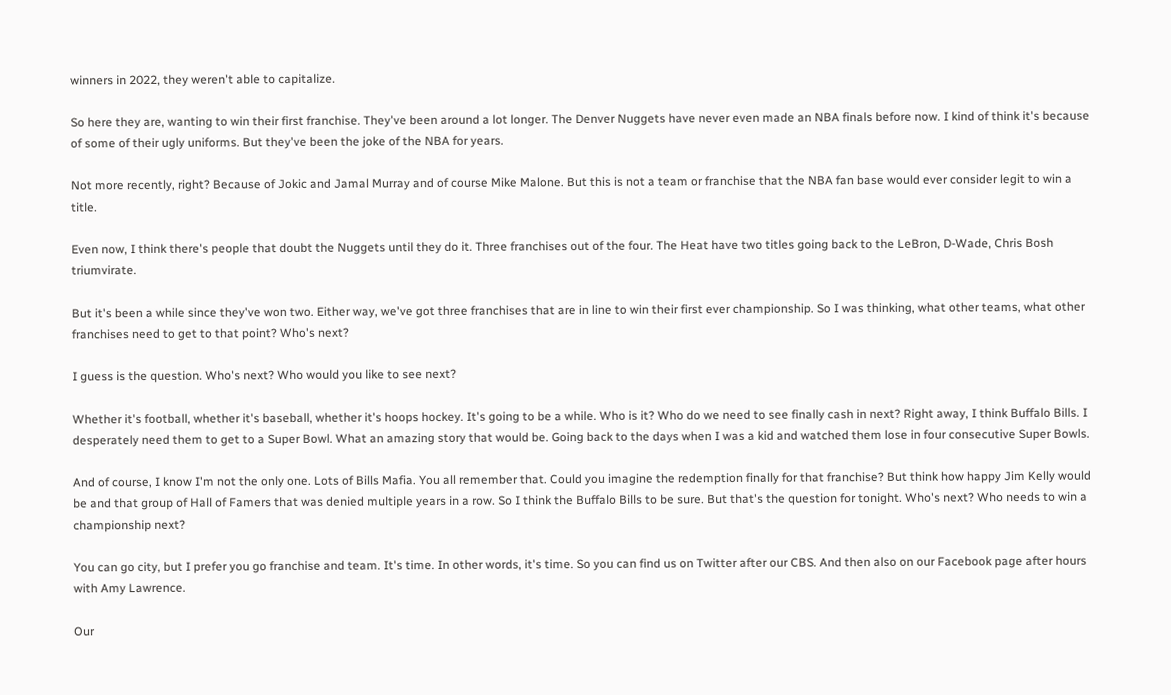winners in 2022, they weren't able to capitalize.

So here they are, wanting to win their first franchise. They've been around a lot longer. The Denver Nuggets have never even made an NBA finals before now. I kind of think it's because of some of their ugly uniforms. But they've been the joke of the NBA for years.

Not more recently, right? Because of Jokic and Jamal Murray and of course Mike Malone. But this is not a team or franchise that the NBA fan base would ever consider legit to win a title.

Even now, I think there's people that doubt the Nuggets until they do it. Three franchises out of the four. The Heat have two titles going back to the LeBron, D-Wade, Chris Bosh triumvirate.

But it's been a while since they've won two. Either way, we've got three franchises that are in line to win their first ever championship. So I was thinking, what other teams, what other franchises need to get to that point? Who's next?

I guess is the question. Who's next? Who would you like to see next?

Whether it's football, whether it's baseball, whether it's hoops hockey. It's going to be a while. Who is it? Who do we need to see finally cash in next? Right away, I think Buffalo Bills. I desperately need them to get to a Super Bowl. What an amazing story that would be. Going back to the days when I was a kid and watched them lose in four consecutive Super Bowls.

And of course, I know I'm not the only one. Lots of Bills Mafia. You all remember that. Could you imagine the redemption finally for that franchise? But think how happy Jim Kelly would be and that group of Hall of Famers that was denied multiple years in a row. So I think the Buffalo Bills to be sure. But that's the question for tonight. Who's next? Who needs to win a championship next?

You can go city, but I prefer you go franchise and team. It's time. In other words, it's time. So you can find us on Twitter after our CBS. And then also on our Facebook page after hours with Amy Lawrence.

Our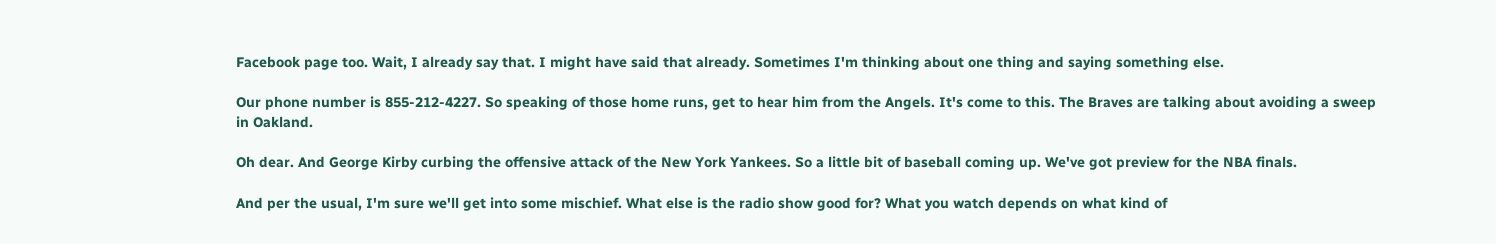Facebook page too. Wait, I already say that. I might have said that already. Sometimes I'm thinking about one thing and saying something else.

Our phone number is 855-212-4227. So speaking of those home runs, get to hear him from the Angels. It's come to this. The Braves are talking about avoiding a sweep in Oakland.

Oh dear. And George Kirby curbing the offensive attack of the New York Yankees. So a little bit of baseball coming up. We've got preview for the NBA finals.

And per the usual, I'm sure we'll get into some mischief. What else is the radio show good for? What you watch depends on what kind of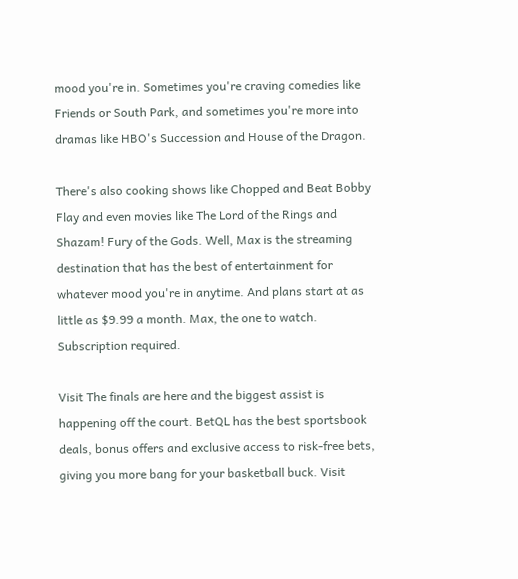mood you're in. Sometimes you're craving comedies like Friends or South Park, and sometimes you're more into dramas like HBO's Succession and House of the Dragon.

There's also cooking shows like Chopped and Beat Bobby Flay and even movies like The Lord of the Rings and Shazam! Fury of the Gods. Well, Max is the streaming destination that has the best of entertainment for whatever mood you're in anytime. And plans start at as little as $9.99 a month. Max, the one to watch. Subscription required.

Visit The finals are here and the biggest assist is happening off the court. BetQL has the best sportsbook deals, bonus offers and exclusive access to risk-free bets, giving you more bang for your basketball buck. Visit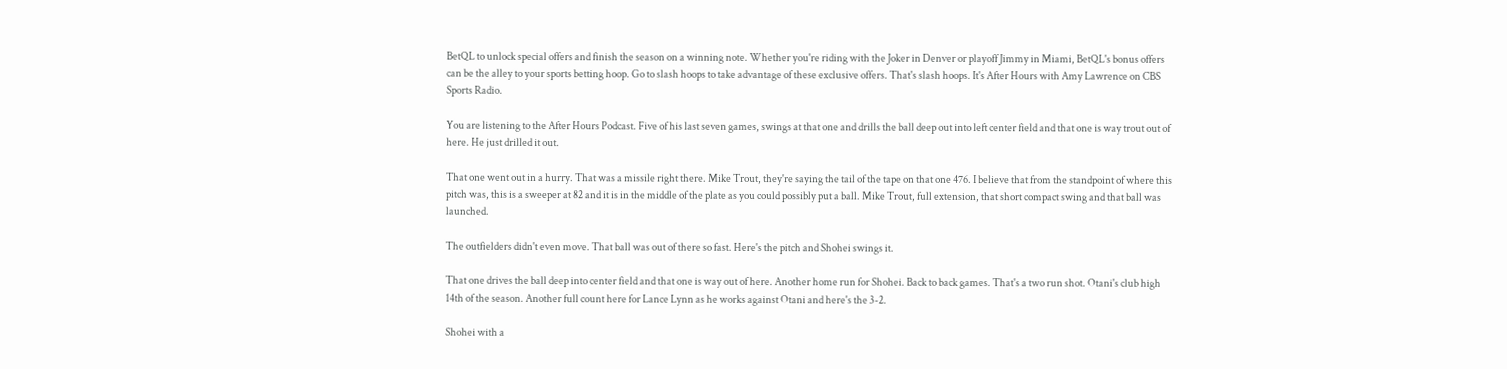BetQL to unlock special offers and finish the season on a winning note. Whether you're riding with the Joker in Denver or playoff Jimmy in Miami, BetQL's bonus offers can be the alley to your sports betting hoop. Go to slash hoops to take advantage of these exclusive offers. That's slash hoops. It's After Hours with Amy Lawrence on CBS Sports Radio.

You are listening to the After Hours Podcast. Five of his last seven games, swings at that one and drills the ball deep out into left center field and that one is way trout out of here. He just drilled it out.

That one went out in a hurry. That was a missile right there. Mike Trout, they're saying the tail of the tape on that one 476. I believe that from the standpoint of where this pitch was, this is a sweeper at 82 and it is in the middle of the plate as you could possibly put a ball. Mike Trout, full extension, that short compact swing and that ball was launched.

The outfielders didn't even move. That ball was out of there so fast. Here's the pitch and Shohei swings it.

That one drives the ball deep into center field and that one is way out of here. Another home run for Shohei. Back to back games. That's a two run shot. Otani's club high 14th of the season. Another full count here for Lance Lynn as he works against Otani and here's the 3-2.

Shohei with a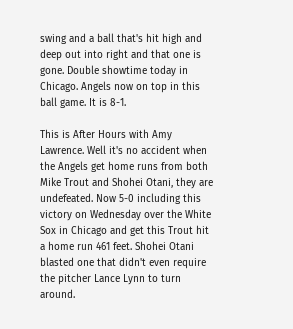swing and a ball that's hit high and deep out into right and that one is gone. Double showtime today in Chicago. Angels now on top in this ball game. It is 8-1.

This is After Hours with Amy Lawrence. Well it's no accident when the Angels get home runs from both Mike Trout and Shohei Otani, they are undefeated. Now 5-0 including this victory on Wednesday over the White Sox in Chicago and get this Trout hit a home run 461 feet. Shohei Otani blasted one that didn't even require the pitcher Lance Lynn to turn around.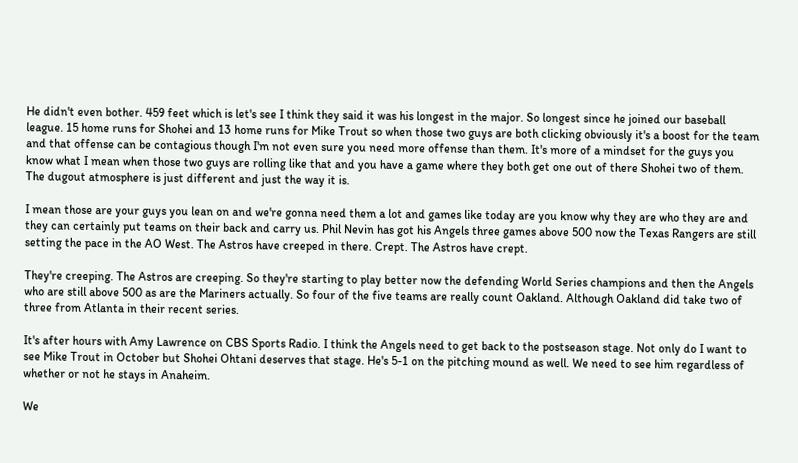He didn't even bother. 459 feet which is let's see I think they said it was his longest in the major. So longest since he joined our baseball league. 15 home runs for Shohei and 13 home runs for Mike Trout so when those two guys are both clicking obviously it's a boost for the team and that offense can be contagious though I'm not even sure you need more offense than them. It's more of a mindset for the guys you know what I mean when those two guys are rolling like that and you have a game where they both get one out of there Shohei two of them. The dugout atmosphere is just different and just the way it is.

I mean those are your guys you lean on and we're gonna need them a lot and games like today are you know why they are who they are and they can certainly put teams on their back and carry us. Phil Nevin has got his Angels three games above 500 now the Texas Rangers are still setting the pace in the AO West. The Astros have creeped in there. Crept. The Astros have crept.

They're creeping. The Astros are creeping. So they're starting to play better now the defending World Series champions and then the Angels who are still above 500 as are the Mariners actually. So four of the five teams are really count Oakland. Although Oakland did take two of three from Atlanta in their recent series.

It's after hours with Amy Lawrence on CBS Sports Radio. I think the Angels need to get back to the postseason stage. Not only do I want to see Mike Trout in October but Shohei Ohtani deserves that stage. He's 5-1 on the pitching mound as well. We need to see him regardless of whether or not he stays in Anaheim.

We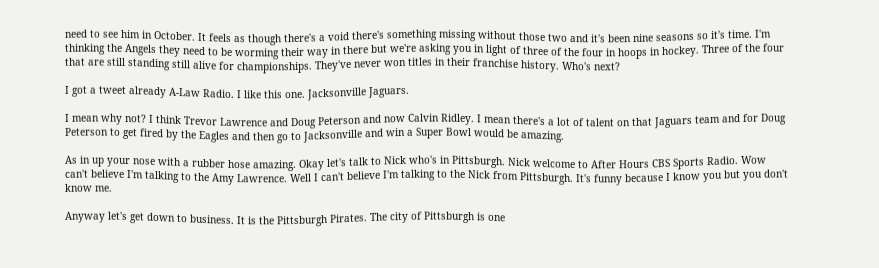need to see him in October. It feels as though there's a void there's something missing without those two and it's been nine seasons so it's time. I'm thinking the Angels they need to be worming their way in there but we're asking you in light of three of the four in hoops in hockey. Three of the four that are still standing still alive for championships. They've never won titles in their franchise history. Who's next?

I got a tweet already A-Law Radio. I like this one. Jacksonville Jaguars.

I mean why not? I think Trevor Lawrence and Doug Peterson and now Calvin Ridley. I mean there's a lot of talent on that Jaguars team and for Doug Peterson to get fired by the Eagles and then go to Jacksonville and win a Super Bowl would be amazing.

As in up your nose with a rubber hose amazing. Okay let's talk to Nick who's in Pittsburgh. Nick welcome to After Hours CBS Sports Radio. Wow can't believe I'm talking to the Amy Lawrence. Well I can't believe I'm talking to the Nick from Pittsburgh. It's funny because I know you but you don't know me.

Anyway let's get down to business. It is the Pittsburgh Pirates. The city of Pittsburgh is one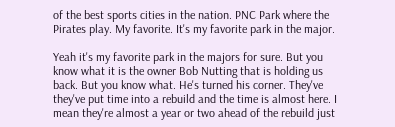of the best sports cities in the nation. PNC Park where the Pirates play. My favorite. It's my favorite park in the major.

Yeah it's my favorite park in the majors for sure. But you know what it is the owner Bob Nutting that is holding us back. But you know what. He's turned his corner. They've they've put time into a rebuild and the time is almost here. I mean they're almost a year or two ahead of the rebuild just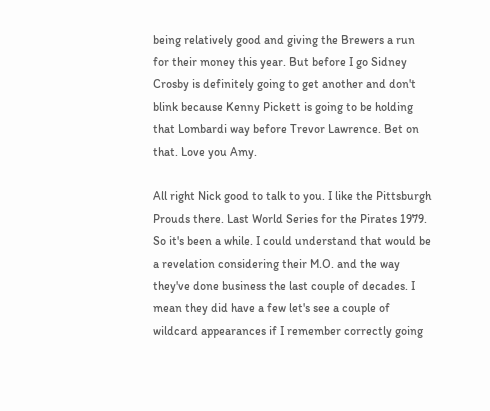being relatively good and giving the Brewers a run for their money this year. But before I go Sidney Crosby is definitely going to get another and don't blink because Kenny Pickett is going to be holding that Lombardi way before Trevor Lawrence. Bet on that. Love you Amy.

All right Nick good to talk to you. I like the Pittsburgh Prouds there. Last World Series for the Pirates 1979. So it's been a while. I could understand that would be a revelation considering their M.O. and the way they've done business the last couple of decades. I mean they did have a few let's see a couple of wildcard appearances if I remember correctly going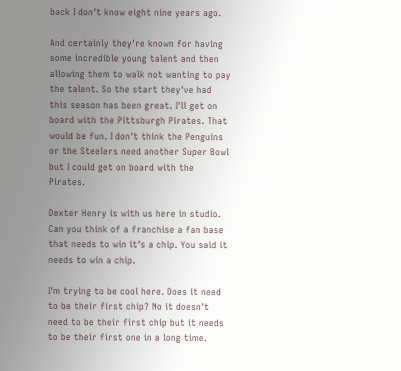back I don't know eight nine years ago.

And certainly they're known for having some incredible young talent and then allowing them to walk not wanting to pay the talent. So the start they've had this season has been great. I'll get on board with the Pittsburgh Pirates. That would be fun. I don't think the Penguins or the Steelers need another Super Bowl but I could get on board with the Pirates.

Dexter Henry is with us here in studio. Can you think of a franchise a fan base that needs to win it's a chip. You said it needs to win a chip.

I'm trying to be cool here. Does it need to be their first chip? No it doesn't need to be their first chip but it needs to be their first one in a long time.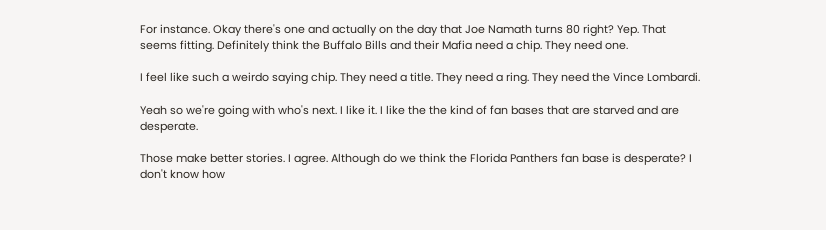For instance. Okay there's one and actually on the day that Joe Namath turns 80 right? Yep. That seems fitting. Definitely think the Buffalo Bills and their Mafia need a chip. They need one.

I feel like such a weirdo saying chip. They need a title. They need a ring. They need the Vince Lombardi.

Yeah so we're going with who's next. I like it. I like the the kind of fan bases that are starved and are desperate.

Those make better stories. I agree. Although do we think the Florida Panthers fan base is desperate? I don't know how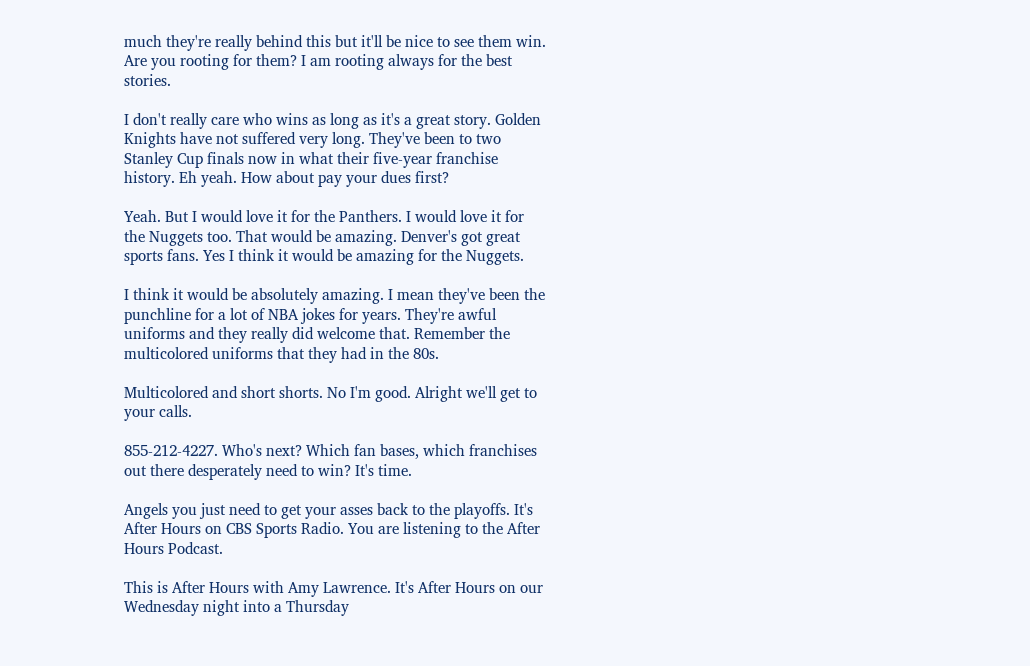much they're really behind this but it'll be nice to see them win. Are you rooting for them? I am rooting always for the best stories.

I don't really care who wins as long as it's a great story. Golden Knights have not suffered very long. They've been to two Stanley Cup finals now in what their five-year franchise history. Eh yeah. How about pay your dues first?

Yeah. But I would love it for the Panthers. I would love it for the Nuggets too. That would be amazing. Denver's got great sports fans. Yes I think it would be amazing for the Nuggets.

I think it would be absolutely amazing. I mean they've been the punchline for a lot of NBA jokes for years. They're awful uniforms and they really did welcome that. Remember the multicolored uniforms that they had in the 80s.

Multicolored and short shorts. No I'm good. Alright we'll get to your calls.

855-212-4227. Who's next? Which fan bases, which franchises out there desperately need to win? It's time.

Angels you just need to get your asses back to the playoffs. It's After Hours on CBS Sports Radio. You are listening to the After Hours Podcast.

This is After Hours with Amy Lawrence. It's After Hours on our Wednesday night into a Thursday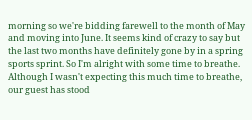morning so we're bidding farewell to the month of May and moving into June. It seems kind of crazy to say but the last two months have definitely gone by in a spring sports sprint. So I'm alright with some time to breathe. Although I wasn't expecting this much time to breathe, our guest has stood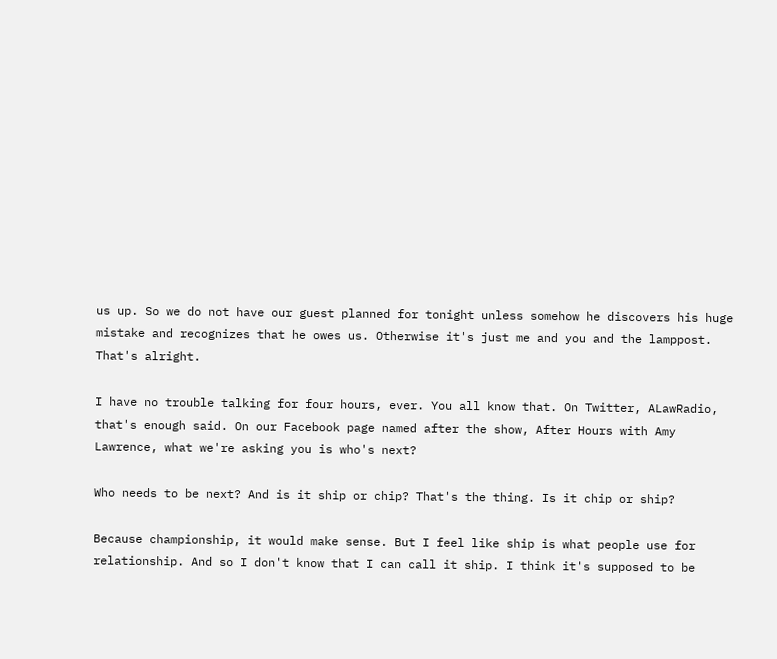us up. So we do not have our guest planned for tonight unless somehow he discovers his huge mistake and recognizes that he owes us. Otherwise it's just me and you and the lamppost. That's alright.

I have no trouble talking for four hours, ever. You all know that. On Twitter, ALawRadio, that's enough said. On our Facebook page named after the show, After Hours with Amy Lawrence, what we're asking you is who's next?

Who needs to be next? And is it ship or chip? That's the thing. Is it chip or ship?

Because championship, it would make sense. But I feel like ship is what people use for relationship. And so I don't know that I can call it ship. I think it's supposed to be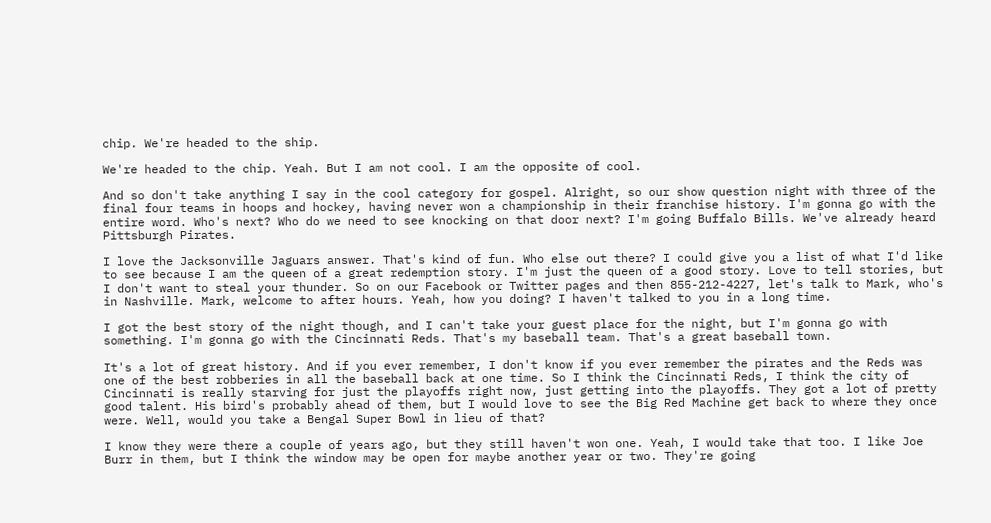chip. We're headed to the ship.

We're headed to the chip. Yeah. But I am not cool. I am the opposite of cool.

And so don't take anything I say in the cool category for gospel. Alright, so our show question night with three of the final four teams in hoops and hockey, having never won a championship in their franchise history. I'm gonna go with the entire word. Who's next? Who do we need to see knocking on that door next? I'm going Buffalo Bills. We've already heard Pittsburgh Pirates.

I love the Jacksonville Jaguars answer. That's kind of fun. Who else out there? I could give you a list of what I'd like to see because I am the queen of a great redemption story. I'm just the queen of a good story. Love to tell stories, but I don't want to steal your thunder. So on our Facebook or Twitter pages and then 855-212-4227, let's talk to Mark, who's in Nashville. Mark, welcome to after hours. Yeah, how you doing? I haven't talked to you in a long time.

I got the best story of the night though, and I can't take your guest place for the night, but I'm gonna go with something. I'm gonna go with the Cincinnati Reds. That's my baseball team. That's a great baseball town.

It's a lot of great history. And if you ever remember, I don't know if you ever remember the pirates and the Reds was one of the best robberies in all the baseball back at one time. So I think the Cincinnati Reds, I think the city of Cincinnati is really starving for just the playoffs right now, just getting into the playoffs. They got a lot of pretty good talent. His bird's probably ahead of them, but I would love to see the Big Red Machine get back to where they once were. Well, would you take a Bengal Super Bowl in lieu of that?

I know they were there a couple of years ago, but they still haven't won one. Yeah, I would take that too. I like Joe Burr in them, but I think the window may be open for maybe another year or two. They're going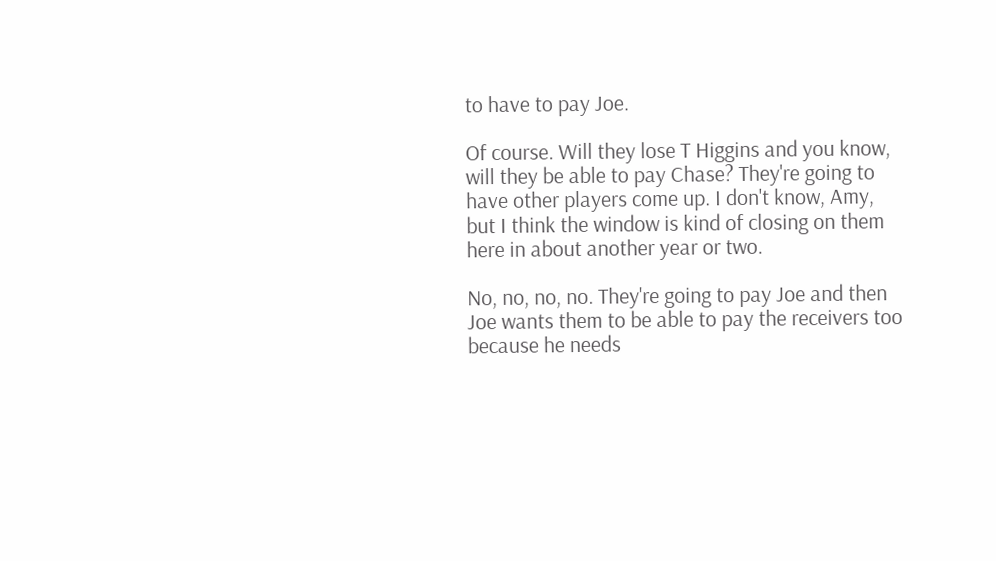to have to pay Joe.

Of course. Will they lose T Higgins and you know, will they be able to pay Chase? They're going to have other players come up. I don't know, Amy, but I think the window is kind of closing on them here in about another year or two.

No, no, no, no. They're going to pay Joe and then Joe wants them to be able to pay the receivers too because he needs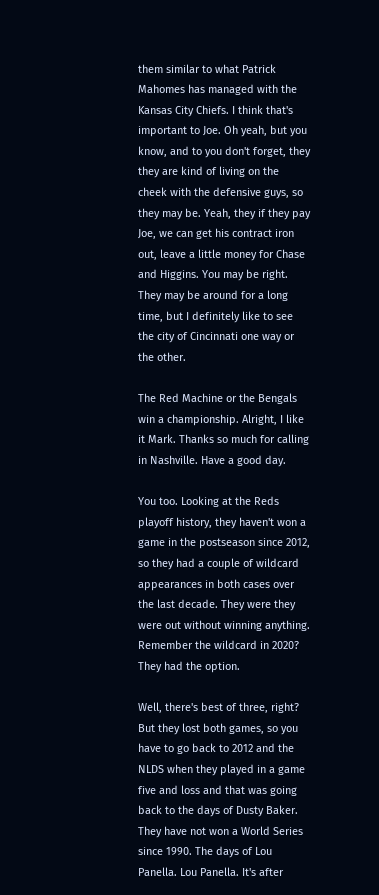them similar to what Patrick Mahomes has managed with the Kansas City Chiefs. I think that's important to Joe. Oh yeah, but you know, and to you don't forget, they they are kind of living on the cheek with the defensive guys, so they may be. Yeah, they if they pay Joe, we can get his contract iron out, leave a little money for Chase and Higgins. You may be right. They may be around for a long time, but I definitely like to see the city of Cincinnati one way or the other.

The Red Machine or the Bengals win a championship. Alright, I like it Mark. Thanks so much for calling in Nashville. Have a good day.

You too. Looking at the Reds playoff history, they haven't won a game in the postseason since 2012, so they had a couple of wildcard appearances in both cases over the last decade. They were they were out without winning anything. Remember the wildcard in 2020? They had the option.

Well, there's best of three, right? But they lost both games, so you have to go back to 2012 and the NLDS when they played in a game five and loss and that was going back to the days of Dusty Baker. They have not won a World Series since 1990. The days of Lou Panella. Lou Panella. It's after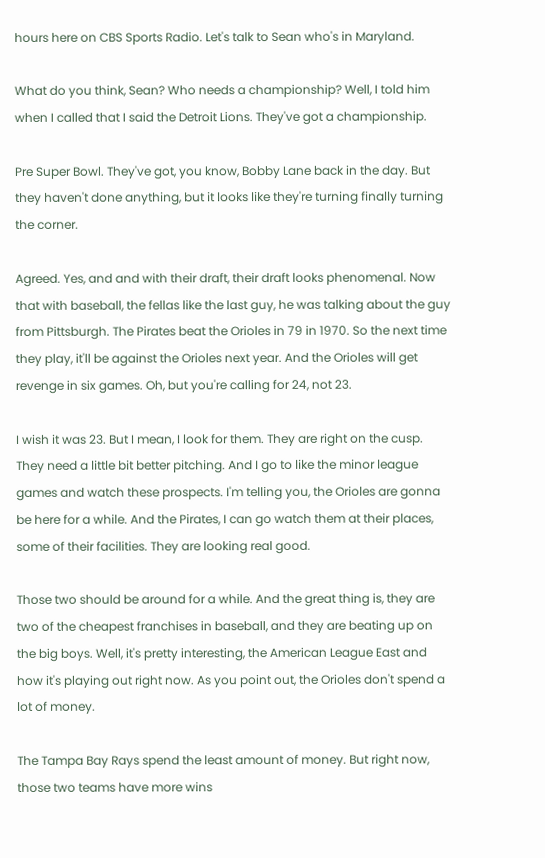hours here on CBS Sports Radio. Let's talk to Sean who's in Maryland.

What do you think, Sean? Who needs a championship? Well, I told him when I called that I said the Detroit Lions. They've got a championship.

Pre Super Bowl. They've got, you know, Bobby Lane back in the day. But they haven't done anything, but it looks like they're turning finally turning the corner.

Agreed. Yes, and and with their draft, their draft looks phenomenal. Now that with baseball, the fellas like the last guy, he was talking about the guy from Pittsburgh. The Pirates beat the Orioles in 79 in 1970. So the next time they play, it'll be against the Orioles next year. And the Orioles will get revenge in six games. Oh, but you're calling for 24, not 23.

I wish it was 23. But I mean, I look for them. They are right on the cusp. They need a little bit better pitching. And I go to like the minor league games and watch these prospects. I'm telling you, the Orioles are gonna be here for a while. And the Pirates, I can go watch them at their places, some of their facilities. They are looking real good.

Those two should be around for a while. And the great thing is, they are two of the cheapest franchises in baseball, and they are beating up on the big boys. Well, it's pretty interesting, the American League East and how it's playing out right now. As you point out, the Orioles don't spend a lot of money.

The Tampa Bay Rays spend the least amount of money. But right now, those two teams have more wins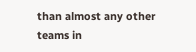than almost any other teams in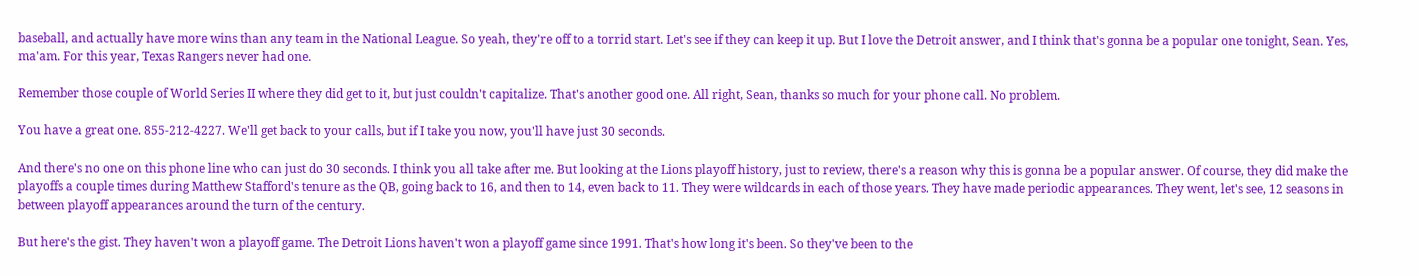baseball, and actually have more wins than any team in the National League. So yeah, they're off to a torrid start. Let's see if they can keep it up. But I love the Detroit answer, and I think that's gonna be a popular one tonight, Sean. Yes, ma'am. For this year, Texas Rangers never had one.

Remember those couple of World Series II where they did get to it, but just couldn't capitalize. That's another good one. All right, Sean, thanks so much for your phone call. No problem.

You have a great one. 855-212-4227. We'll get back to your calls, but if I take you now, you'll have just 30 seconds.

And there's no one on this phone line who can just do 30 seconds. I think you all take after me. But looking at the Lions playoff history, just to review, there's a reason why this is gonna be a popular answer. Of course, they did make the playoffs a couple times during Matthew Stafford's tenure as the QB, going back to 16, and then to 14, even back to 11. They were wildcards in each of those years. They have made periodic appearances. They went, let's see, 12 seasons in between playoff appearances around the turn of the century.

But here's the gist. They haven't won a playoff game. The Detroit Lions haven't won a playoff game since 1991. That's how long it's been. So they've been to the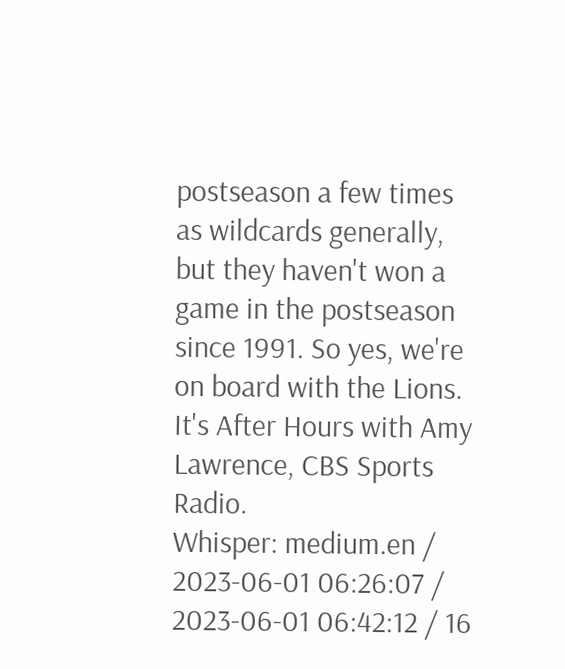postseason a few times as wildcards generally, but they haven't won a game in the postseason since 1991. So yes, we're on board with the Lions. It's After Hours with Amy Lawrence, CBS Sports Radio.
Whisper: medium.en / 2023-06-01 06:26:07 / 2023-06-01 06:42:12 / 16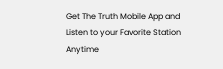Get The Truth Mobile App and Listen to your Favorite Station Anytime